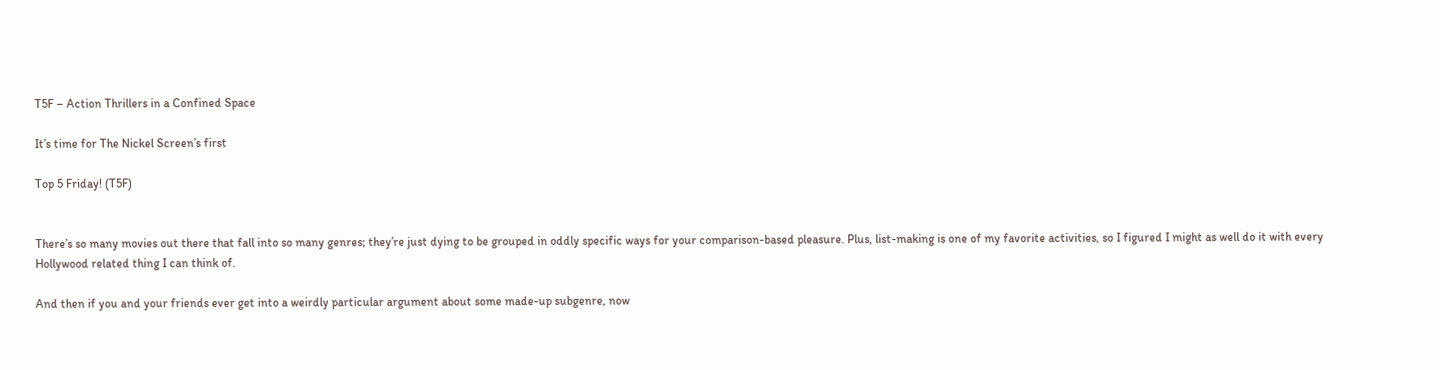T5F – Action Thrillers in a Confined Space

It’s time for The Nickel Screen’s first

Top 5 Friday! (T5F)


There’s so many movies out there that fall into so many genres; they’re just dying to be grouped in oddly specific ways for your comparison-based pleasure. Plus, list-making is one of my favorite activities, so I figured I might as well do it with every Hollywood related thing I can think of.

And then if you and your friends ever get into a weirdly particular argument about some made-up subgenre, now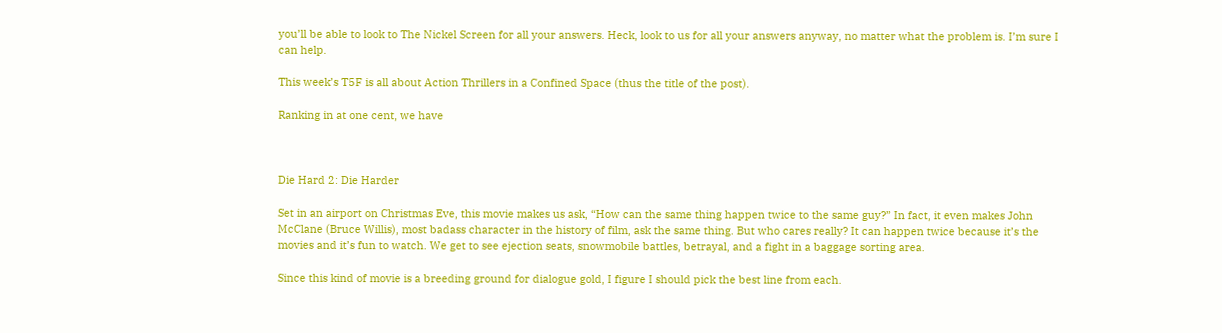you’ll be able to look to The Nickel Screen for all your answers. Heck, look to us for all your answers anyway, no matter what the problem is. I’m sure I can help.

This week’s T5F is all about Action Thrillers in a Confined Space (thus the title of the post).

Ranking in at one cent, we have



Die Hard 2: Die Harder

Set in an airport on Christmas Eve, this movie makes us ask, “How can the same thing happen twice to the same guy?” In fact, it even makes John McClane (Bruce Willis), most badass character in the history of film, ask the same thing. But who cares really? It can happen twice because it’s the movies and it’s fun to watch. We get to see ejection seats, snowmobile battles, betrayal, and a fight in a baggage sorting area.

Since this kind of movie is a breeding ground for dialogue gold, I figure I should pick the best line from each.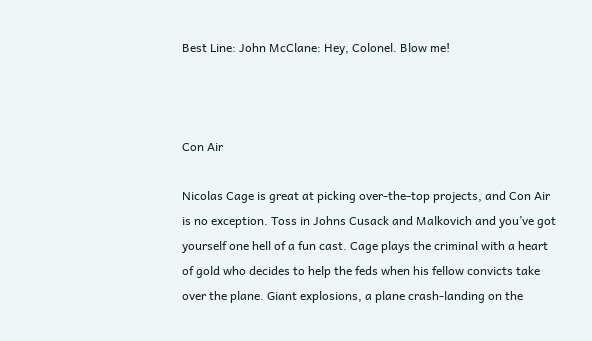Best Line: John McClane: Hey, Colonel. Blow me!



Con Air

Nicolas Cage is great at picking over-the-top projects, and Con Air is no exception. Toss in Johns Cusack and Malkovich and you’ve got yourself one hell of a fun cast. Cage plays the criminal with a heart of gold who decides to help the feds when his fellow convicts take over the plane. Giant explosions, a plane crash-landing on the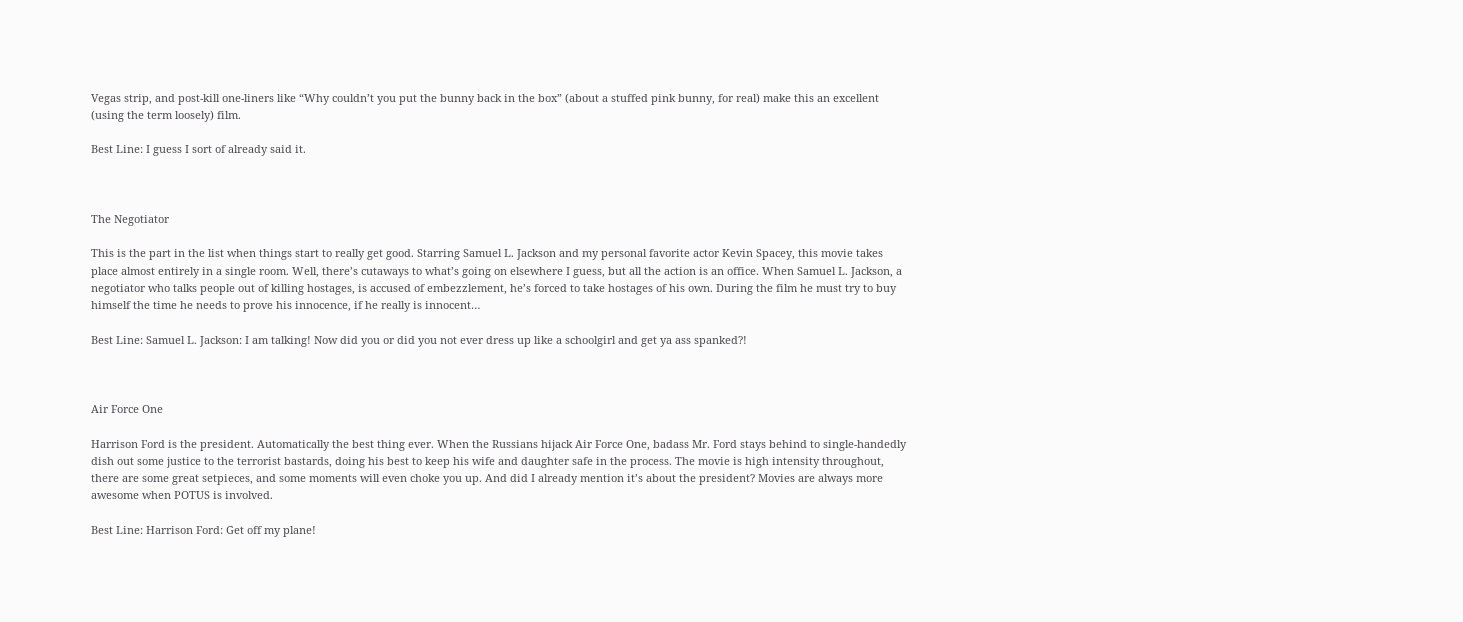Vegas strip, and post-kill one-liners like “Why couldn’t you put the bunny back in the box” (about a stuffed pink bunny, for real) make this an excellent (using the term loosely) film.

Best Line: I guess I sort of already said it.



The Negotiator

This is the part in the list when things start to really get good. Starring Samuel L. Jackson and my personal favorite actor Kevin Spacey, this movie takes place almost entirely in a single room. Well, there’s cutaways to what’s going on elsewhere I guess, but all the action is an office. When Samuel L. Jackson, a negotiator who talks people out of killing hostages, is accused of embezzlement, he’s forced to take hostages of his own. During the film he must try to buy himself the time he needs to prove his innocence, if he really is innocent…

Best Line: Samuel L. Jackson: I am talking! Now did you or did you not ever dress up like a schoolgirl and get ya ass spanked?!



Air Force One

Harrison Ford is the president. Automatically the best thing ever. When the Russians hijack Air Force One, badass Mr. Ford stays behind to single-handedly dish out some justice to the terrorist bastards, doing his best to keep his wife and daughter safe in the process. The movie is high intensity throughout, there are some great setpieces, and some moments will even choke you up. And did I already mention it’s about the president? Movies are always more awesome when POTUS is involved.

Best Line: Harrison Ford: Get off my plane!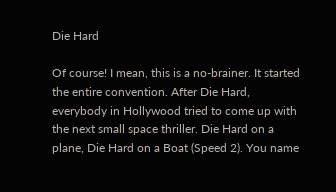Die Hard

Of course! I mean, this is a no-brainer. It started the entire convention. After Die Hard, everybody in Hollywood tried to come up with the next small space thriller. Die Hard on a plane, Die Hard on a Boat (Speed 2). You name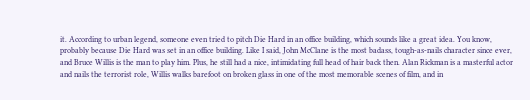it. According to urban legend, someone even tried to pitch Die Hard in an office building, which sounds like a great idea. You know, probably because Die Hard was set in an office building. Like I said, John McClane is the most badass, tough-as-nails character since ever, and Bruce Willis is the man to play him. Plus, he still had a nice, intimidating full head of hair back then. Alan Rickman is a masterful actor and nails the terrorist role, Willis walks barefoot on broken glass in one of the most memorable scenes of film, and in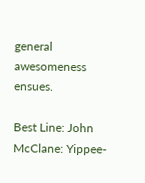general awesomeness ensues.

Best Line: John McClane: Yippee-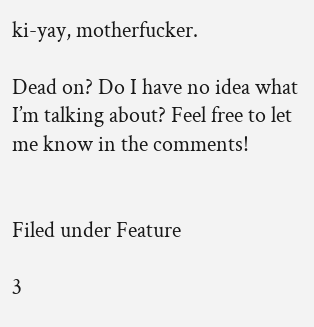ki-yay, motherfucker.

Dead on? Do I have no idea what I’m talking about? Feel free to let me know in the comments!


Filed under Feature

3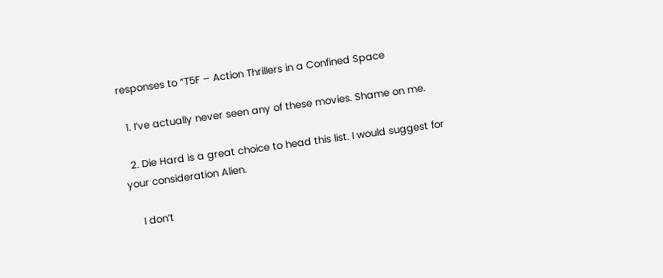responses to “T5F – Action Thrillers in a Confined Space

  1. I’ve actually never seen any of these movies. Shame on me.

  2. Die Hard is a great choice to head this list. I would suggest for your consideration Alien.

    I don’t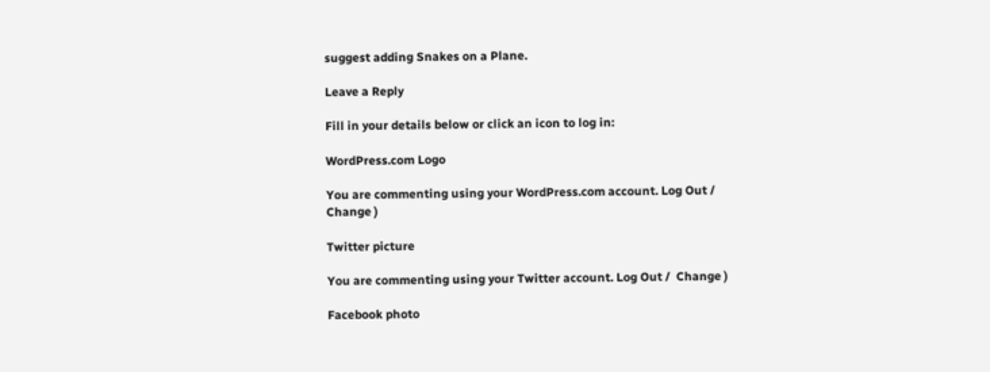suggest adding Snakes on a Plane.

Leave a Reply

Fill in your details below or click an icon to log in:

WordPress.com Logo

You are commenting using your WordPress.com account. Log Out /  Change )

Twitter picture

You are commenting using your Twitter account. Log Out /  Change )

Facebook photo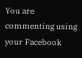You are commenting using your Facebook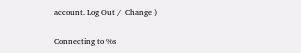account. Log Out /  Change )

Connecting to %s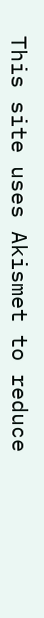This site uses Akismet to reduce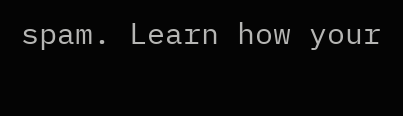spam. Learn how your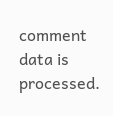comment data is processed.